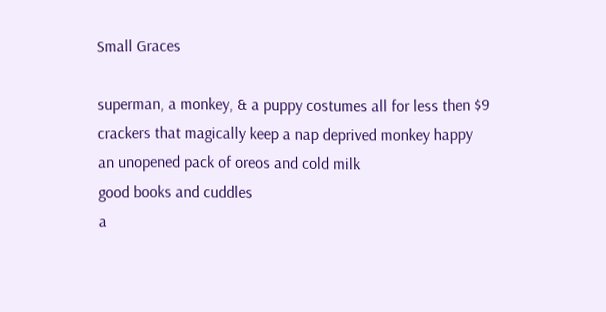Small Graces

superman, a monkey, & a puppy costumes all for less then $9
crackers that magically keep a nap deprived monkey happy
an unopened pack of oreos and cold milk
good books and cuddles
a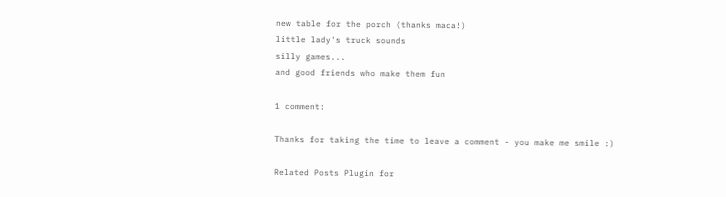new table for the porch (thanks maca!)
little lady's truck sounds
silly games...
and good friends who make them fun

1 comment:

Thanks for taking the time to leave a comment - you make me smile :)

Related Posts Plugin for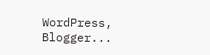WordPress, Blogger...